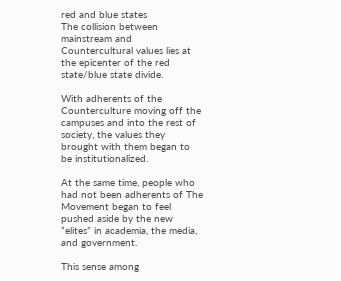red and blue states
The collision between mainstream and Countercultural values lies at the epicenter of the red state/blue state divide.

With adherents of the Counterculture moving off the campuses and into the rest of society, the values they brought with them began to be institutionalized.

At the same time, people who had not been adherents of The Movement began to feel pushed aside by the new “elites” in academia, the media, and government.

This sense among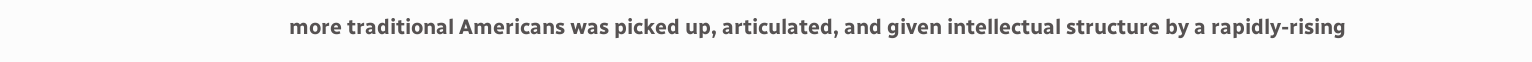more traditional Americans was picked up, articulated, and given intellectual structure by a rapidly-rising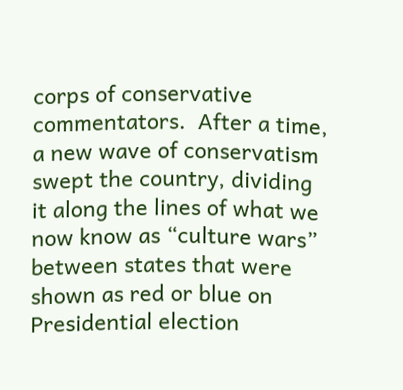corps of conservative commentators.  After a time, a new wave of conservatism swept the country, dividing it along the lines of what we now know as “culture wars” between states that were shown as red or blue on Presidential election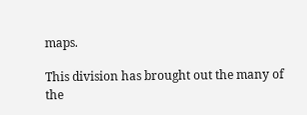maps.

This division has brought out the many of the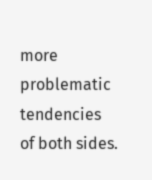more problematic tendencies of both sides.